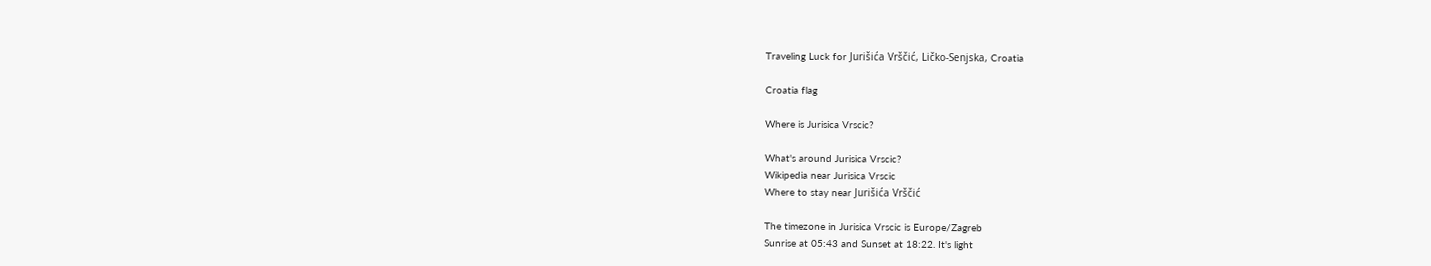Traveling Luck for Jurišića Vrščić, Ličko-Senjska, Croatia

Croatia flag

Where is Jurisica Vrscic?

What's around Jurisica Vrscic?
Wikipedia near Jurisica Vrscic
Where to stay near Jurišića Vrščić

The timezone in Jurisica Vrscic is Europe/Zagreb
Sunrise at 05:43 and Sunset at 18:22. It's light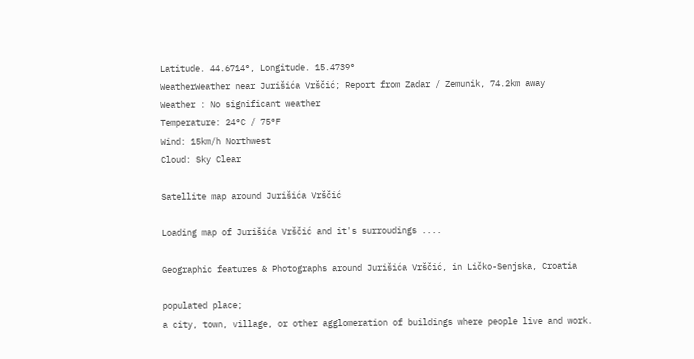Latitude. 44.6714°, Longitude. 15.4739°
WeatherWeather near Jurišića Vrščić; Report from Zadar / Zemunik, 74.2km away
Weather : No significant weather
Temperature: 24°C / 75°F
Wind: 15km/h Northwest
Cloud: Sky Clear

Satellite map around Jurišića Vrščić

Loading map of Jurišića Vrščić and it's surroudings ....

Geographic features & Photographs around Jurišića Vrščić, in Ličko-Senjska, Croatia

populated place;
a city, town, village, or other agglomeration of buildings where people live and work.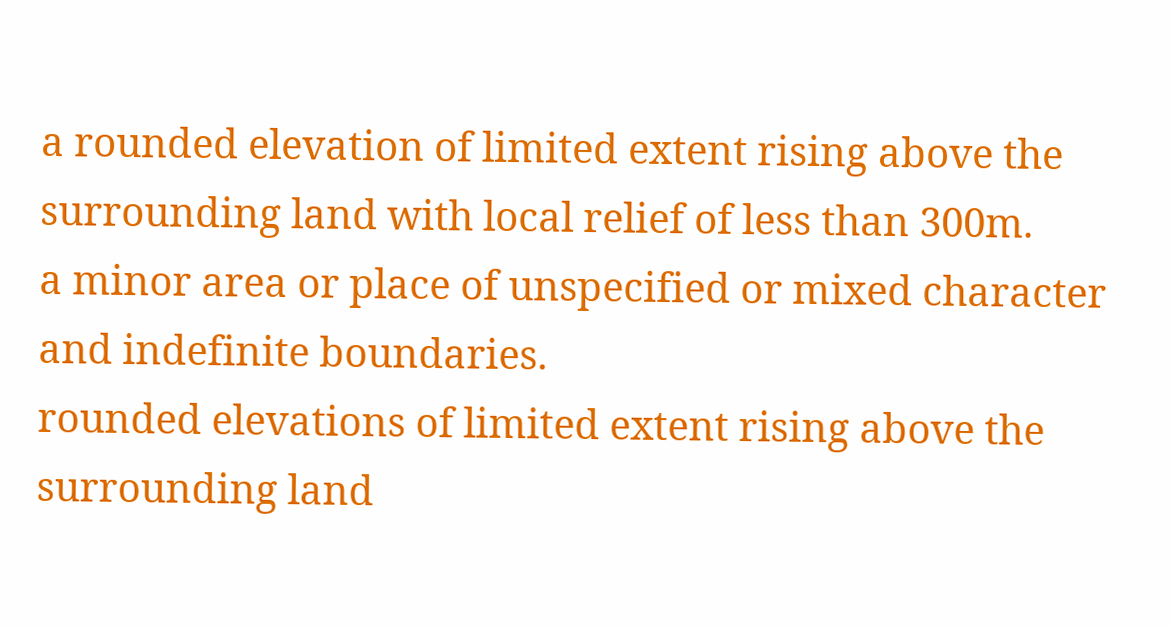a rounded elevation of limited extent rising above the surrounding land with local relief of less than 300m.
a minor area or place of unspecified or mixed character and indefinite boundaries.
rounded elevations of limited extent rising above the surrounding land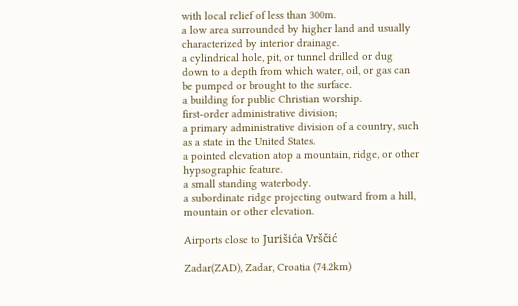with local relief of less than 300m.
a low area surrounded by higher land and usually characterized by interior drainage.
a cylindrical hole, pit, or tunnel drilled or dug down to a depth from which water, oil, or gas can be pumped or brought to the surface.
a building for public Christian worship.
first-order administrative division;
a primary administrative division of a country, such as a state in the United States.
a pointed elevation atop a mountain, ridge, or other hypsographic feature.
a small standing waterbody.
a subordinate ridge projecting outward from a hill, mountain or other elevation.

Airports close to Jurišića Vrščić

Zadar(ZAD), Zadar, Croatia (74.2km)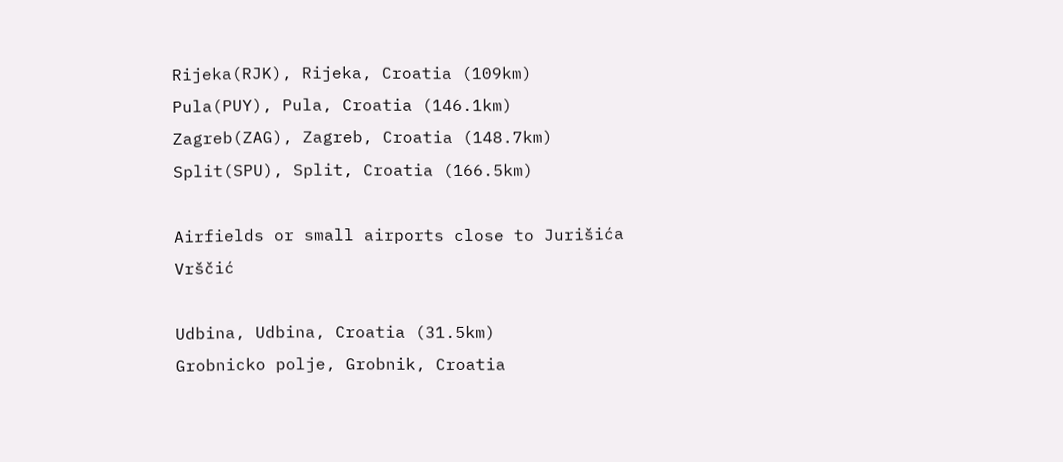Rijeka(RJK), Rijeka, Croatia (109km)
Pula(PUY), Pula, Croatia (146.1km)
Zagreb(ZAG), Zagreb, Croatia (148.7km)
Split(SPU), Split, Croatia (166.5km)

Airfields or small airports close to Jurišića Vrščić

Udbina, Udbina, Croatia (31.5km)
Grobnicko polje, Grobnik, Croatia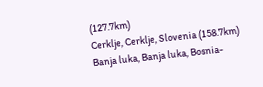(127.7km)
Cerklje, Cerklje, Slovenia (158.7km)
Banja luka, Banja luka, Bosnia-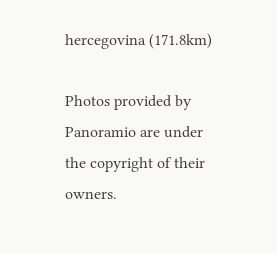hercegovina (171.8km)

Photos provided by Panoramio are under the copyright of their owners.